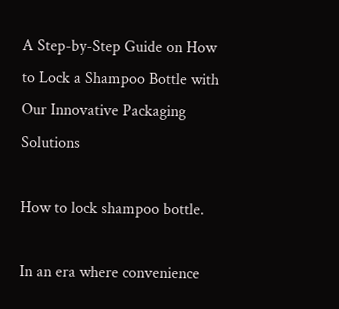A Step-by-Step Guide on How to Lock a Shampoo Bottle with Our Innovative Packaging Solutions

How to lock shampoo bottle.

In an era where convenience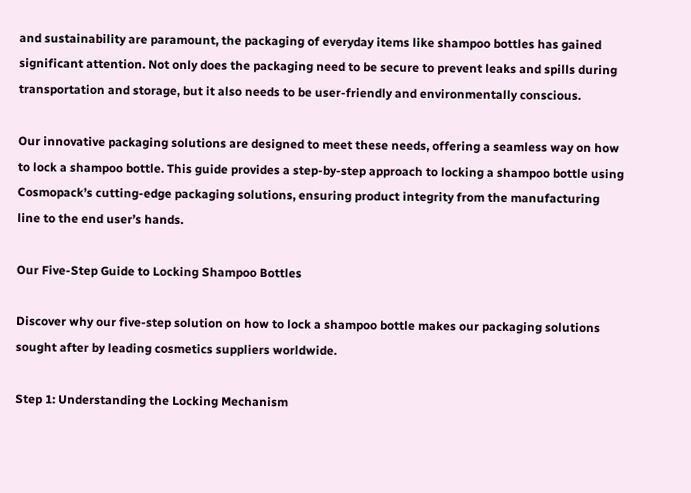and sustainability are paramount, the packaging of everyday items like shampoo bottles has gained significant attention. Not only does the packaging need to be secure to prevent leaks and spills during transportation and storage, but it also needs to be user-friendly and environmentally conscious.

Our innovative packaging solutions are designed to meet these needs, offering a seamless way on how to lock a shampoo bottle. This guide provides a step-by-step approach to locking a shampoo bottle using Cosmopack’s cutting-edge packaging solutions, ensuring product integrity from the manufacturing line to the end user’s hands.

Our Five-Step Guide to Locking Shampoo Bottles

Discover why our five-step solution on how to lock a shampoo bottle makes our packaging solutions sought after by leading cosmetics suppliers worldwide.

Step 1: Understanding the Locking Mechanism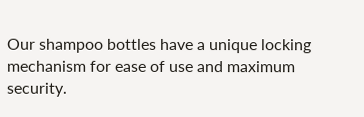Our shampoo bottles have a unique locking mechanism for ease of use and maximum security.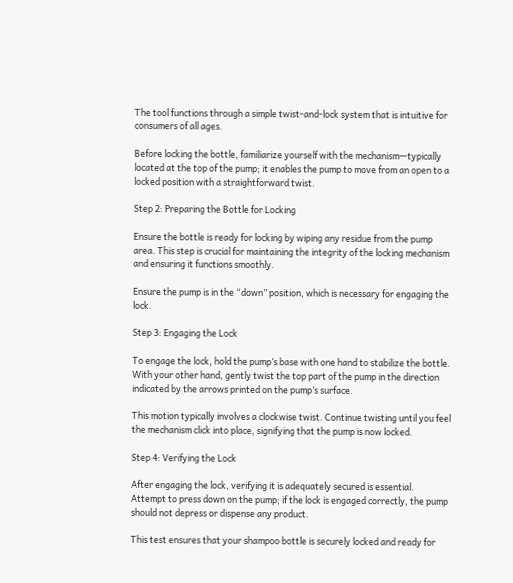The tool functions through a simple twist-and-lock system that is intuitive for consumers of all ages.

Before locking the bottle, familiarize yourself with the mechanism—typically located at the top of the pump; it enables the pump to move from an open to a locked position with a straightforward twist.

Step 2: Preparing the Bottle for Locking

Ensure the bottle is ready for locking by wiping any residue from the pump area. This step is crucial for maintaining the integrity of the locking mechanism and ensuring it functions smoothly.

Ensure the pump is in the “down” position, which is necessary for engaging the lock.

Step 3: Engaging the Lock

To engage the lock, hold the pump’s base with one hand to stabilize the bottle. With your other hand, gently twist the top part of the pump in the direction indicated by the arrows printed on the pump’s surface.

This motion typically involves a clockwise twist. Continue twisting until you feel the mechanism click into place, signifying that the pump is now locked.

Step 4: Verifying the Lock

After engaging the lock, verifying it is adequately secured is essential. Attempt to press down on the pump; if the lock is engaged correctly, the pump should not depress or dispense any product.

This test ensures that your shampoo bottle is securely locked and ready for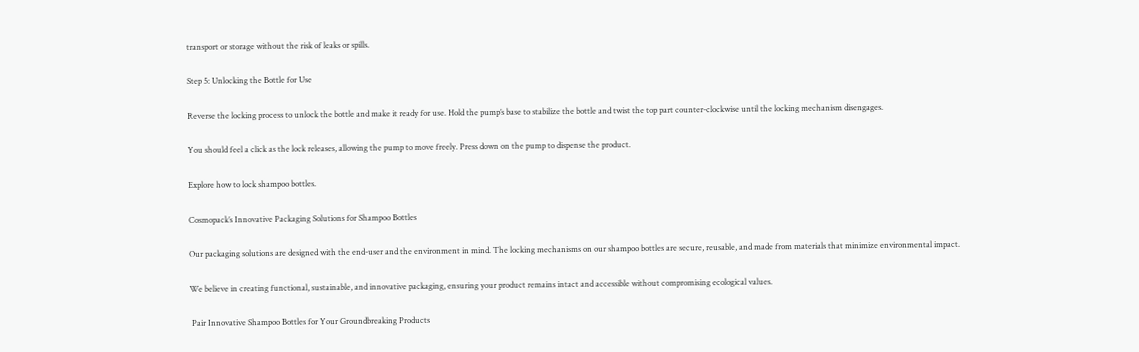transport or storage without the risk of leaks or spills.

Step 5: Unlocking the Bottle for Use

Reverse the locking process to unlock the bottle and make it ready for use. Hold the pump’s base to stabilize the bottle and twist the top part counter-clockwise until the locking mechanism disengages.

You should feel a click as the lock releases, allowing the pump to move freely. Press down on the pump to dispense the product.

Explore how to lock shampoo bottles.

Cosmopack’s Innovative Packaging Solutions for Shampoo Bottles

Our packaging solutions are designed with the end-user and the environment in mind. The locking mechanisms on our shampoo bottles are secure, reusable, and made from materials that minimize environmental impact.

We believe in creating functional, sustainable, and innovative packaging, ensuring your product remains intact and accessible without compromising ecological values.

 Pair Innovative Shampoo Bottles for Your Groundbreaking Products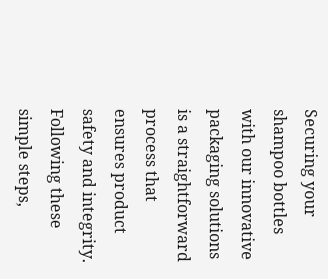Securing your shampoo bottles with our innovative packaging solutions is a straightforward process that ensures product safety and integrity. Following these simple steps,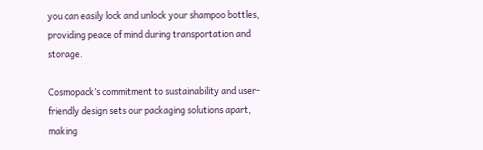you can easily lock and unlock your shampoo bottles, providing peace of mind during transportation and storage.

Cosmopack’s commitment to sustainability and user-friendly design sets our packaging solutions apart, making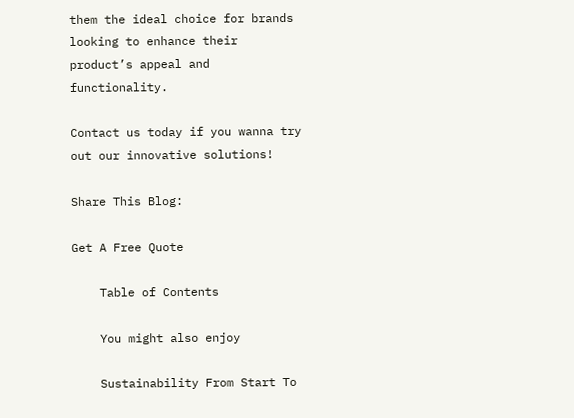them the ideal choice for brands looking to enhance their product’s appeal and functionality.

Contact us today if you wanna try out our innovative solutions!

Share This Blog:

Get A Free Quote

    Table of Contents

    You might also enjoy

    Sustainability From Start To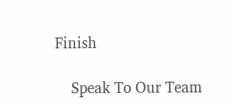Finish

    Speak To Our Team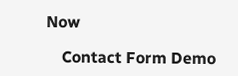Now

    Contact Form Demo